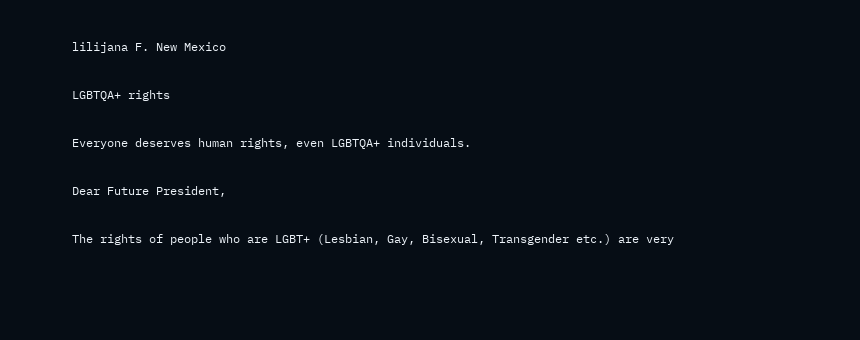lilijana F. New Mexico

LGBTQA+ rights

Everyone deserves human rights, even LGBTQA+ individuals.

Dear Future President,

The rights of people who are LGBT+ (Lesbian, Gay, Bisexual, Transgender etc.) are very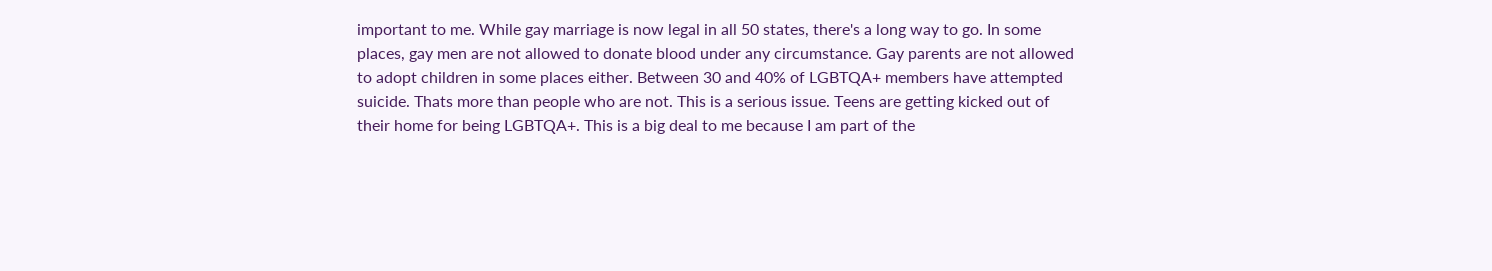important to me. While gay marriage is now legal in all 50 states, there's a long way to go. In some places, gay men are not allowed to donate blood under any circumstance. Gay parents are not allowed to adopt children in some places either. Between 30 and 40% of LGBTQA+ members have attempted suicide. Thats more than people who are not. This is a serious issue. Teens are getting kicked out of their home for being LGBTQA+. This is a big deal to me because I am part of the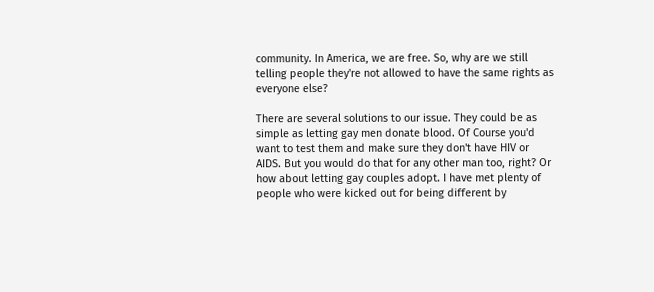community. In America, we are free. So, why are we still telling people they're not allowed to have the same rights as everyone else?

There are several solutions to our issue. They could be as simple as letting gay men donate blood. Of Course you'd want to test them and make sure they don't have HIV or AIDS. But you would do that for any other man too, right? Or how about letting gay couples adopt. I have met plenty of people who were kicked out for being different by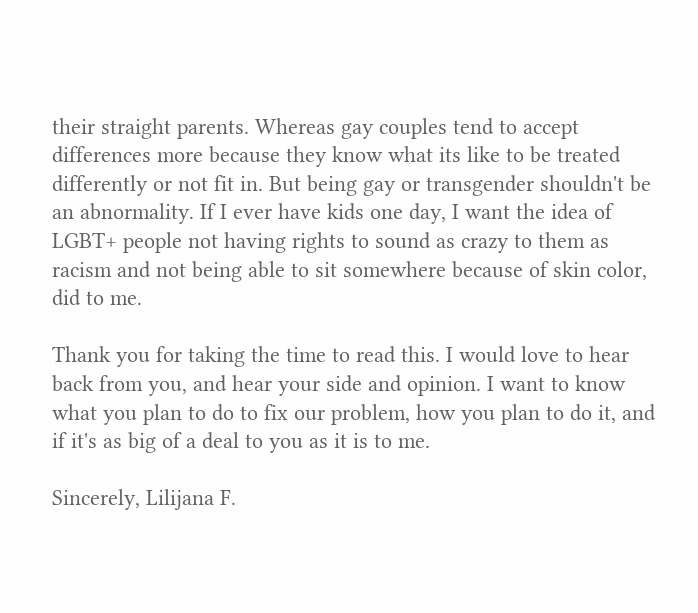their straight parents. Whereas gay couples tend to accept differences more because they know what its like to be treated differently or not fit in. But being gay or transgender shouldn't be an abnormality. If I ever have kids one day, I want the idea of LGBT+ people not having rights to sound as crazy to them as racism and not being able to sit somewhere because of skin color, did to me.

Thank you for taking the time to read this. I would love to hear back from you, and hear your side and opinion. I want to know what you plan to do to fix our problem, how you plan to do it, and if it's as big of a deal to you as it is to me.

Sincerely, Lilijana F.